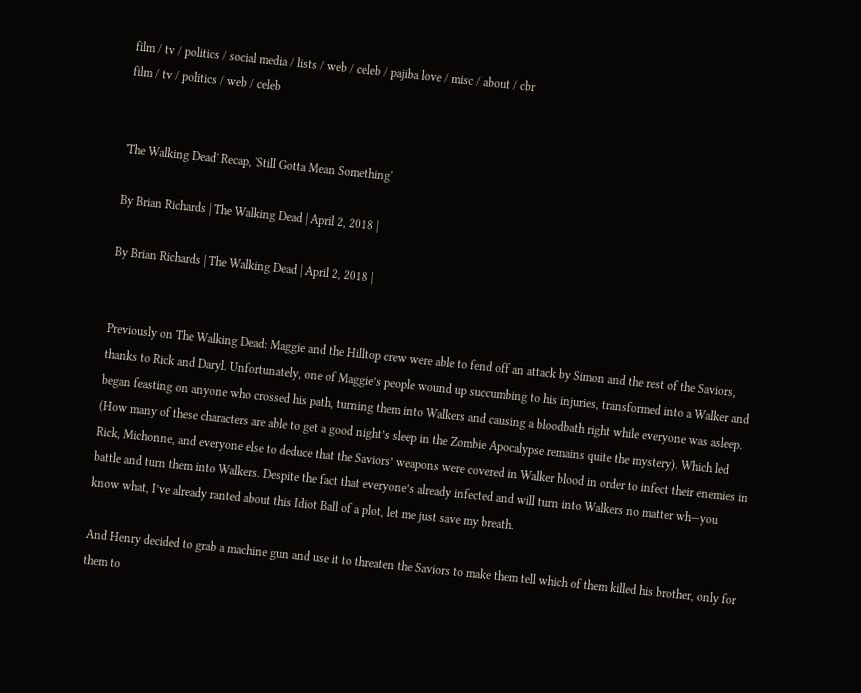film / tv / politics / social media / lists / web / celeb / pajiba love / misc / about / cbr
film / tv / politics / web / celeb


'The Walking Dead' Recap, 'Still Gotta Mean Something'

By Brian Richards | The Walking Dead | April 2, 2018 |

By Brian Richards | The Walking Dead | April 2, 2018 |


Previously on The Walking Dead: Maggie and the Hilltop crew were able to fend off an attack by Simon and the rest of the Saviors, thanks to Rick and Daryl. Unfortunately, one of Maggie’s people wound up succumbing to his injuries, transformed into a Walker and began feasting on anyone who crossed his path, turning them into Walkers and causing a bloodbath right while everyone was asleep. (How many of these characters are able to get a good night’s sleep in the Zombie Apocalypse remains quite the mystery). Which led Rick, Michonne, and everyone else to deduce that the Saviors’ weapons were covered in Walker blood in order to infect their enemies in battle and turn them into Walkers. Despite the fact that everyone’s already infected and will turn into Walkers no matter wh—you know what, I’ve already ranted about this Idiot Ball of a plot, let me just save my breath.

And Henry decided to grab a machine gun and use it to threaten the Saviors to make them tell which of them killed his brother, only for them to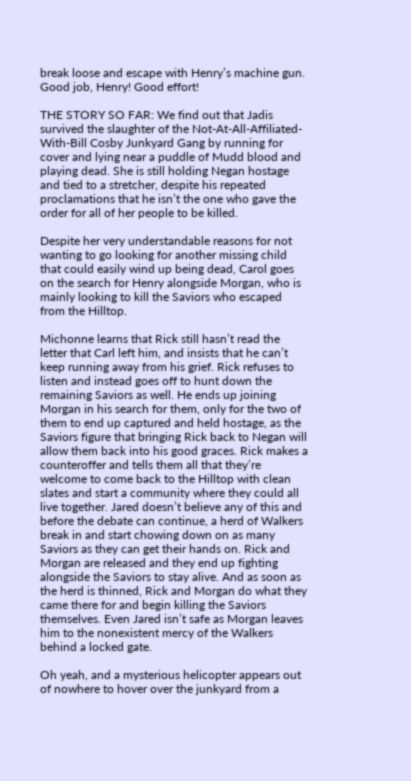break loose and escape with Henry’s machine gun. Good job, Henry! Good effort!

THE STORY SO FAR: We find out that Jadis survived the slaughter of the Not-At-All-Affiliated-With-Bill Cosby Junkyard Gang by running for cover and lying near a puddle of Mudd blood and playing dead. She is still holding Negan hostage and tied to a stretcher, despite his repeated proclamations that he isn’t the one who gave the order for all of her people to be killed.

Despite her very understandable reasons for not wanting to go looking for another missing child that could easily wind up being dead, Carol goes on the search for Henry alongside Morgan, who is mainly looking to kill the Saviors who escaped from the Hilltop.

Michonne learns that Rick still hasn’t read the letter that Carl left him, and insists that he can’t keep running away from his grief. Rick refuses to listen and instead goes off to hunt down the remaining Saviors as well. He ends up joining Morgan in his search for them, only for the two of them to end up captured and held hostage, as the Saviors figure that bringing Rick back to Negan will allow them back into his good graces. Rick makes a counteroffer and tells them all that they’re welcome to come back to the Hilltop with clean slates and start a community where they could all live together. Jared doesn’t believe any of this and before the debate can continue, a herd of Walkers break in and start chowing down on as many Saviors as they can get their hands on. Rick and Morgan are released and they end up fighting alongside the Saviors to stay alive. And as soon as the herd is thinned, Rick and Morgan do what they came there for and begin killing the Saviors themselves. Even Jared isn’t safe as Morgan leaves him to the nonexistent mercy of the Walkers behind a locked gate.

Oh yeah, and a mysterious helicopter appears out of nowhere to hover over the junkyard from a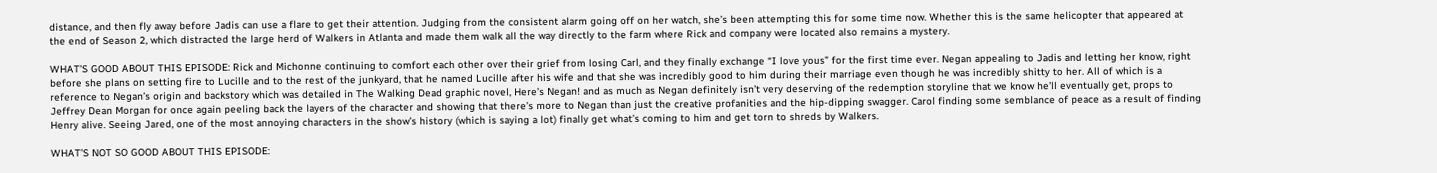distance, and then fly away before Jadis can use a flare to get their attention. Judging from the consistent alarm going off on her watch, she’s been attempting this for some time now. Whether this is the same helicopter that appeared at the end of Season 2, which distracted the large herd of Walkers in Atlanta and made them walk all the way directly to the farm where Rick and company were located also remains a mystery.

WHAT’S GOOD ABOUT THIS EPISODE: Rick and Michonne continuing to comfort each other over their grief from losing Carl, and they finally exchange “I love yous” for the first time ever. Negan appealing to Jadis and letting her know, right before she plans on setting fire to Lucille and to the rest of the junkyard, that he named Lucille after his wife and that she was incredibly good to him during their marriage even though he was incredibly shitty to her. All of which is a reference to Negan’s origin and backstory which was detailed in The Walking Dead graphic novel, Here’s Negan! and as much as Negan definitely isn’t very deserving of the redemption storyline that we know he’ll eventually get, props to Jeffrey Dean Morgan for once again peeling back the layers of the character and showing that there’s more to Negan than just the creative profanities and the hip-dipping swagger. Carol finding some semblance of peace as a result of finding Henry alive. Seeing Jared, one of the most annoying characters in the show’s history (which is saying a lot) finally get what’s coming to him and get torn to shreds by Walkers.

WHAT’S NOT SO GOOD ABOUT THIS EPISODE: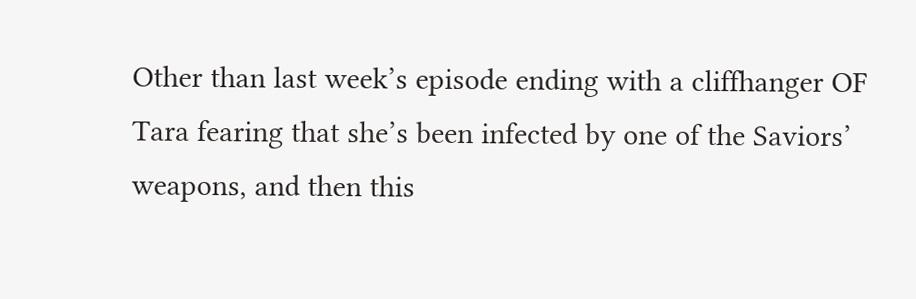Other than last week’s episode ending with a cliffhanger OF Tara fearing that she’s been infected by one of the Saviors’ weapons, and then this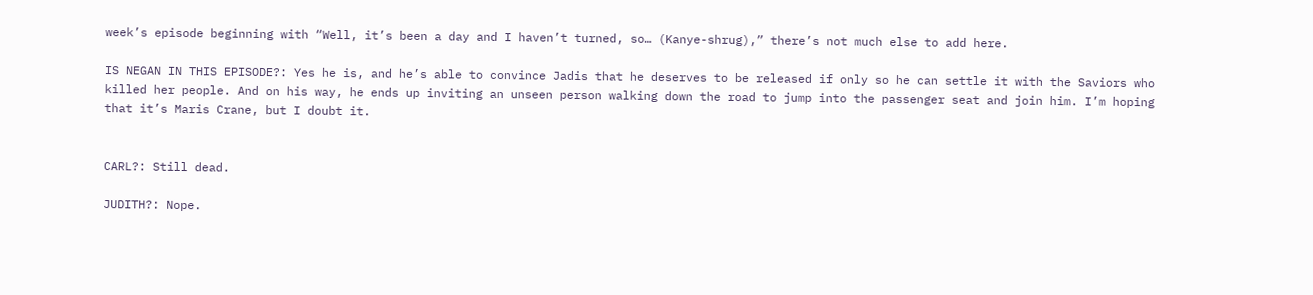week’s episode beginning with “Well, it’s been a day and I haven’t turned, so… (Kanye-shrug),” there’s not much else to add here.

IS NEGAN IN THIS EPISODE?: Yes he is, and he’s able to convince Jadis that he deserves to be released if only so he can settle it with the Saviors who killed her people. And on his way, he ends up inviting an unseen person walking down the road to jump into the passenger seat and join him. I’m hoping that it’s Maris Crane, but I doubt it.


CARL?: Still dead.

JUDITH?: Nope.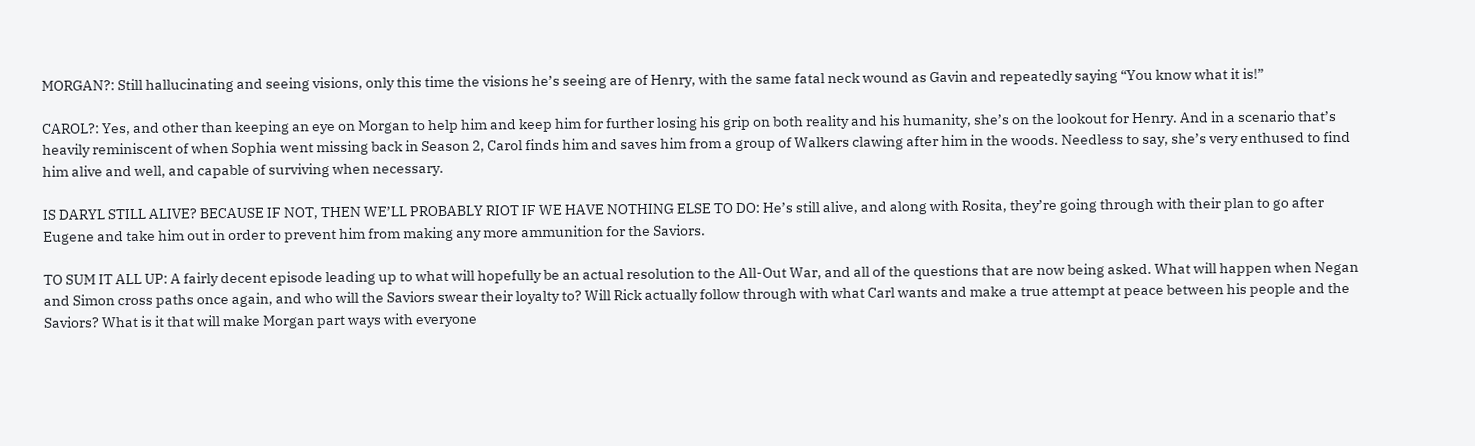MORGAN?: Still hallucinating and seeing visions, only this time the visions he’s seeing are of Henry, with the same fatal neck wound as Gavin and repeatedly saying “You know what it is!”

CAROL?: Yes, and other than keeping an eye on Morgan to help him and keep him for further losing his grip on both reality and his humanity, she’s on the lookout for Henry. And in a scenario that’s heavily reminiscent of when Sophia went missing back in Season 2, Carol finds him and saves him from a group of Walkers clawing after him in the woods. Needless to say, she’s very enthused to find him alive and well, and capable of surviving when necessary.

IS DARYL STILL ALIVE? BECAUSE IF NOT, THEN WE’LL PROBABLY RIOT IF WE HAVE NOTHING ELSE TO DO: He’s still alive, and along with Rosita, they’re going through with their plan to go after Eugene and take him out in order to prevent him from making any more ammunition for the Saviors.

TO SUM IT ALL UP: A fairly decent episode leading up to what will hopefully be an actual resolution to the All-Out War, and all of the questions that are now being asked. What will happen when Negan and Simon cross paths once again, and who will the Saviors swear their loyalty to? Will Rick actually follow through with what Carl wants and make a true attempt at peace between his people and the Saviors? What is it that will make Morgan part ways with everyone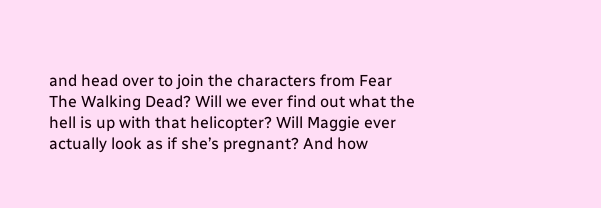and head over to join the characters from Fear The Walking Dead? Will we ever find out what the hell is up with that helicopter? Will Maggie ever actually look as if she’s pregnant? And how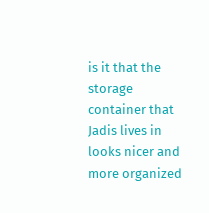is it that the storage container that Jadis lives in looks nicer and more organized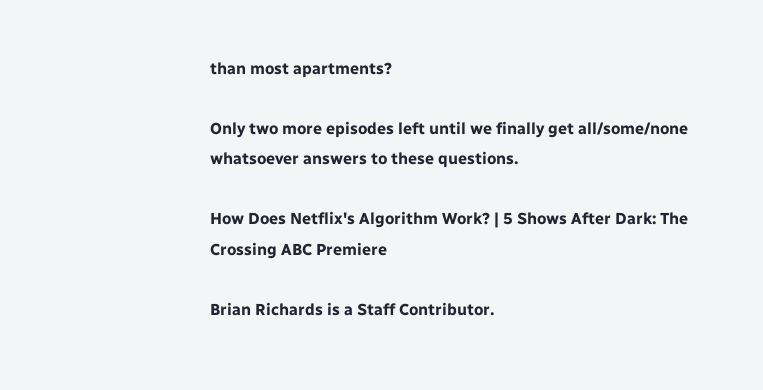than most apartments?

Only two more episodes left until we finally get all/some/none whatsoever answers to these questions.

How Does Netflix's Algorithm Work? | 5 Shows After Dark: The Crossing ABC Premiere

Brian Richards is a Staff Contributor.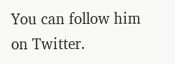You can follow him on Twitter.